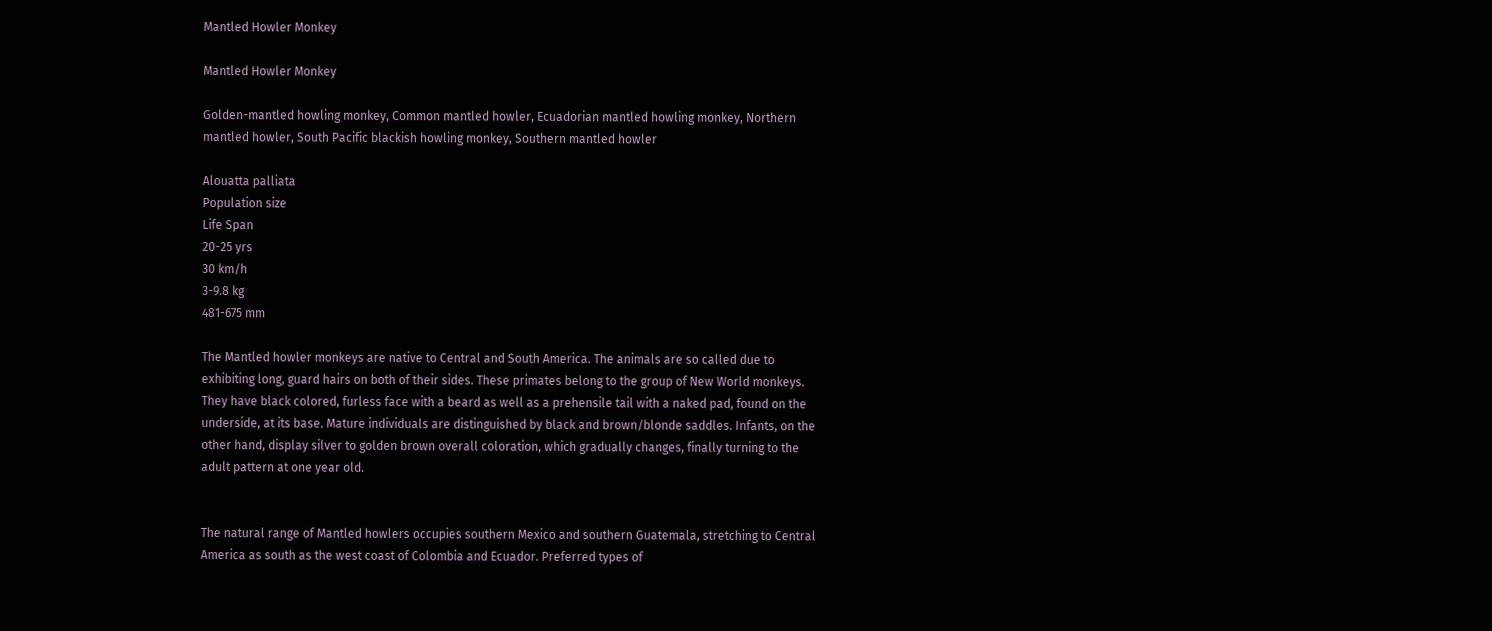Mantled Howler Monkey

Mantled Howler Monkey

Golden-mantled howling monkey, Common mantled howler, Ecuadorian mantled howling monkey, Northern mantled howler, South Pacific blackish howling monkey, Southern mantled howler

Alouatta palliata
Population size
Life Span
20-25 yrs
30 km/h
3-9.8 kg
481-675 mm

The Mantled howler monkeys are native to Central and South America. The animals are so called due to exhibiting long, guard hairs on both of their sides. These primates belong to the group of New World monkeys. They have black colored, furless face with a beard as well as a prehensile tail with a naked pad, found on the underside, at its base. Mature individuals are distinguished by black and brown/blonde saddles. Infants, on the other hand, display silver to golden brown overall coloration, which gradually changes, finally turning to the adult pattern at one year old.


The natural range of Mantled howlers occupies southern Mexico and southern Guatemala, stretching to Central America as south as the west coast of Colombia and Ecuador. Preferred types of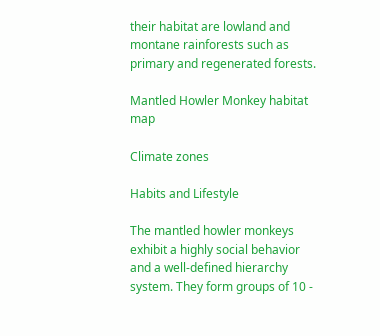their habitat are lowland and montane rainforests such as primary and regenerated forests.

Mantled Howler Monkey habitat map

Climate zones

Habits and Lifestyle

The mantled howler monkeys exhibit a highly social behavior and a well-defined hierarchy system. They form groups of 10 -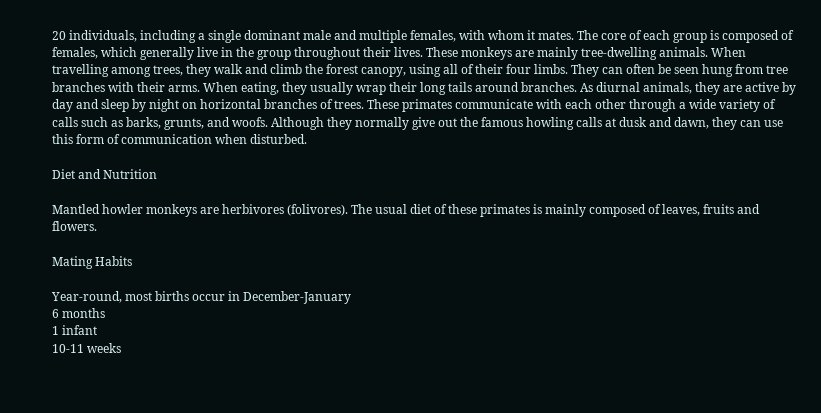20 individuals, including a single dominant male and multiple females, with whom it mates. The core of each group is composed of females, which generally live in the group throughout their lives. These monkeys are mainly tree-dwelling animals. When travelling among trees, they walk and climb the forest canopy, using all of their four limbs. They can often be seen hung from tree branches with their arms. When eating, they usually wrap their long tails around branches. As diurnal animals, they are active by day and sleep by night on horizontal branches of trees. These primates communicate with each other through a wide variety of calls such as barks, grunts, and woofs. Although they normally give out the famous howling calls at dusk and dawn, they can use this form of communication when disturbed.

Diet and Nutrition

Mantled howler monkeys are herbivores (folivores). The usual diet of these primates is mainly composed of leaves, fruits and flowers.

Mating Habits

Year-round, most births occur in December-January
6 months
1 infant
10-11 weeks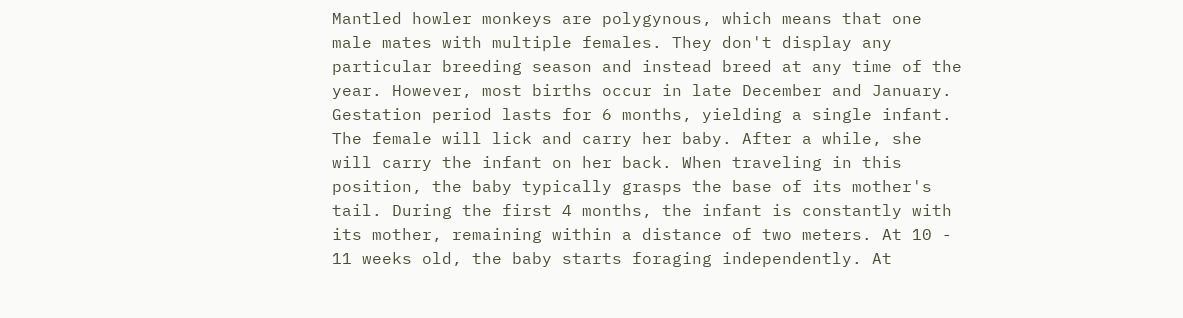Mantled howler monkeys are polygynous, which means that one male mates with multiple females. They don't display any particular breeding season and instead breed at any time of the year. However, most births occur in late December and January. Gestation period lasts for 6 months, yielding a single infant. The female will lick and carry her baby. After a while, she will carry the infant on her back. When traveling in this position, the baby typically grasps the base of its mother's tail. During the first 4 months, the infant is constantly with its mother, remaining within a distance of two meters. At 10 - 11 weeks old, the baby starts foraging independently. At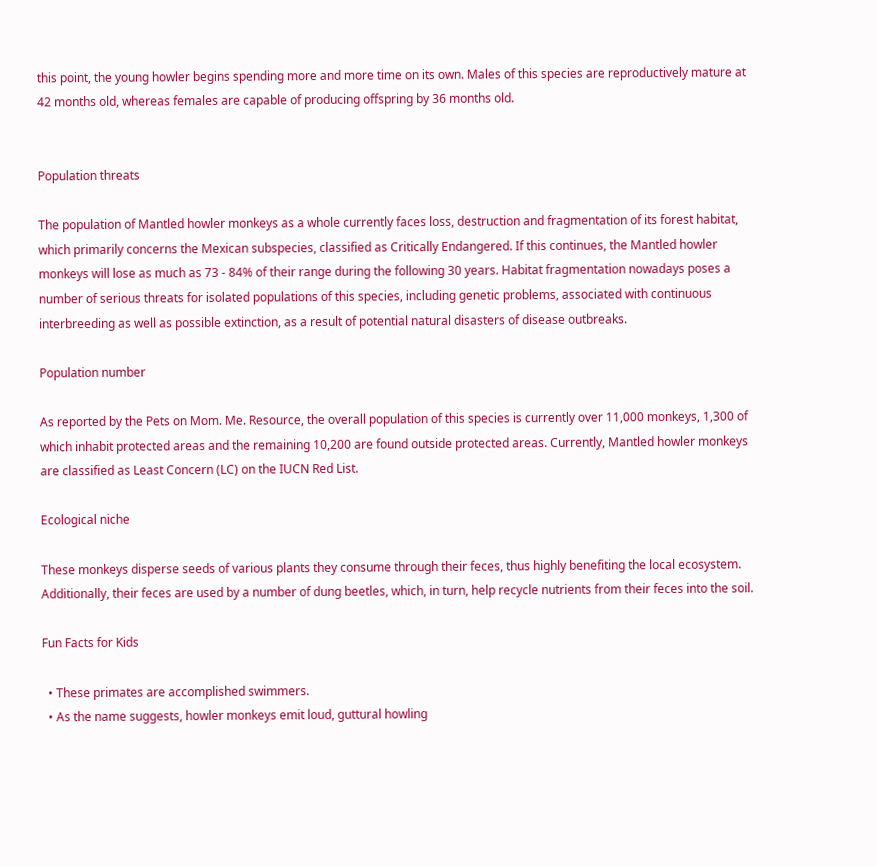this point, the young howler begins spending more and more time on its own. Males of this species are reproductively mature at 42 months old, whereas females are capable of producing offspring by 36 months old.


Population threats

The population of Mantled howler monkeys as a whole currently faces loss, destruction and fragmentation of its forest habitat, which primarily concerns the Mexican subspecies, classified as Critically Endangered. If this continues, the Mantled howler monkeys will lose as much as 73 - 84% of their range during the following 30 years. Habitat fragmentation nowadays poses a number of serious threats for isolated populations of this species, including genetic problems, associated with continuous interbreeding as well as possible extinction, as a result of potential natural disasters of disease outbreaks.

Population number

As reported by the Pets on Mom. Me. Resource, the overall population of this species is currently over 11,000 monkeys, 1,300 of which inhabit protected areas and the remaining 10,200 are found outside protected areas. Currently, Mantled howler monkeys are classified as Least Concern (LC) on the IUCN Red List.

Ecological niche

These monkeys disperse seeds of various plants they consume through their feces, thus highly benefiting the local ecosystem. Additionally, their feces are used by a number of dung beetles, which, in turn, help recycle nutrients from their feces into the soil.

Fun Facts for Kids

  • These primates are accomplished swimmers.
  • As the name suggests, howler monkeys emit loud, guttural howling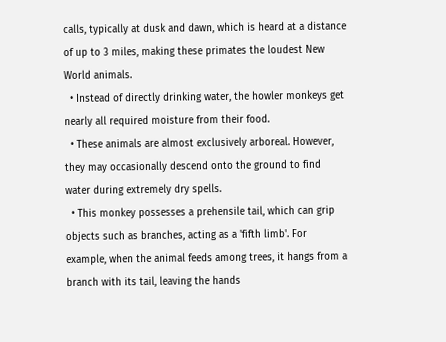calls, typically at dusk and dawn, which is heard at a distance of up to 3 miles, making these primates the loudest New World animals.
  • Instead of directly drinking water, the howler monkeys get nearly all required moisture from their food.
  • These animals are almost exclusively arboreal. However, they may occasionally descend onto the ground to find water during extremely dry spells.
  • This monkey possesses a prehensile tail, which can grip objects such as branches, acting as a 'fifth limb'. For example, when the animal feeds among trees, it hangs from a branch with its tail, leaving the hands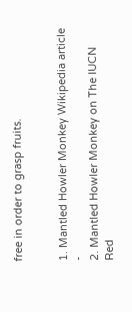free in order to grasp fruits.


1. Mantled Howler Monkey Wikipedia article -
2. Mantled Howler Monkey on The IUCN Red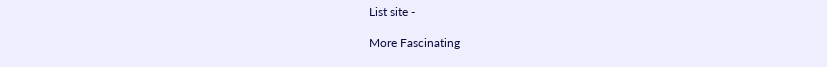List site -

More Fascinating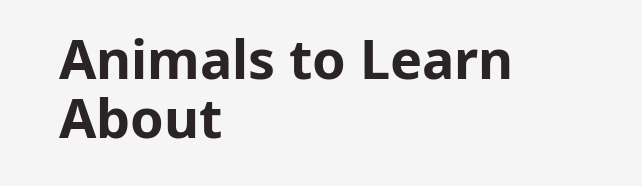Animals to Learn About